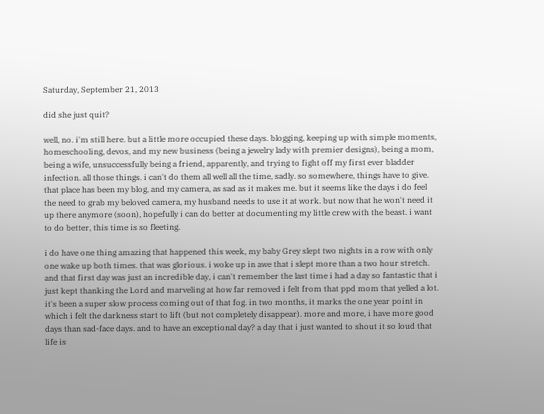Saturday, September 21, 2013

did she just quit?

well, no. i'm still here. but a little more occupied these days. blogging, keeping up with simple moments, homeschooling, devos, and my new business (being a jewelry lady with premier designs), being a mom, being a wife, unsuccessfully being a friend, apparently, and trying to fight off my first ever bladder infection. all those things. i can't do them all well all the time, sadly. so somewhere, things have to give. that place has been my blog, and my camera, as sad as it makes me. but it seems like the days i do feel the need to grab my beloved camera, my husband needs to use it at work. but now that he won't need it up there anymore (soon), hopefully i can do better at documenting my little crew with the beast. i want to do better, this time is so fleeting.

i do have one thing amazing that happened this week, my baby Grey slept two nights in a row with only one wake up both times. that was glorious. i woke up in awe that i slept more than a two hour stretch. and that first day was just an incredible day, i can't remember the last time i had a day so fantastic that i just kept thanking the Lord and marveling at how far removed i felt from that ppd mom that yelled a lot. it's been a super slow process coming out of that fog. in two months, it marks the one year point in which i felt the darkness start to lift (but not completely disappear). more and more, i have more good days than sad-face days. and to have an exceptional day? a day that i just wanted to shout it so loud that life is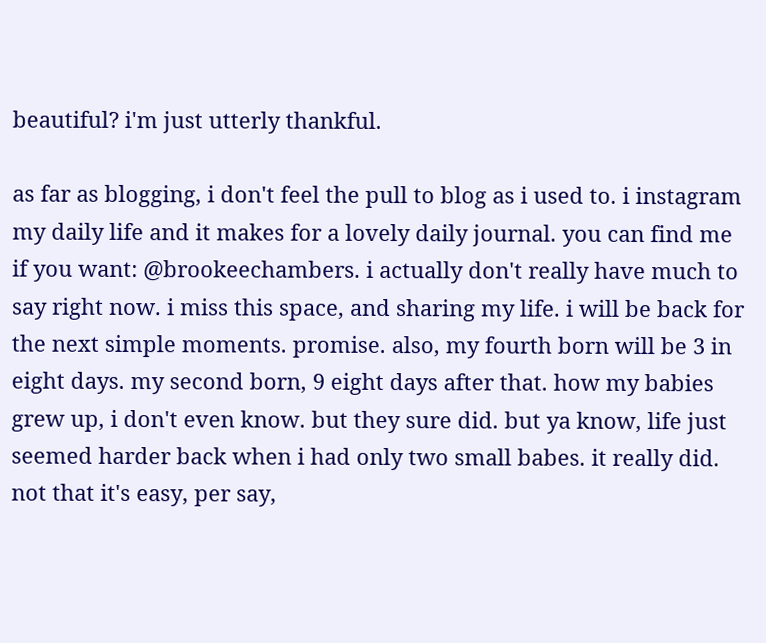beautiful? i'm just utterly thankful.

as far as blogging, i don't feel the pull to blog as i used to. i instagram my daily life and it makes for a lovely daily journal. you can find me if you want: @brookeechambers. i actually don't really have much to say right now. i miss this space, and sharing my life. i will be back for the next simple moments. promise. also, my fourth born will be 3 in eight days. my second born, 9 eight days after that. how my babies grew up, i don't even know. but they sure did. but ya know, life just seemed harder back when i had only two small babes. it really did. not that it's easy, per say,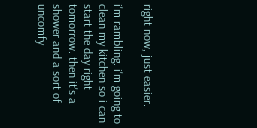right now, just easier.

i'm rambling. i'm going to clean my kitchen so i can start the day right tomorrow. then it's a shower and a sort of uncomfy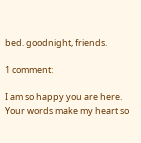bed. goodnight, friends.

1 comment:

I am so happy you are here. Your words make my heart so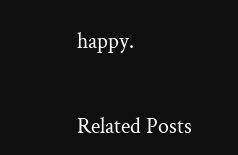happy.


Related Posts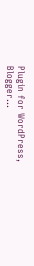Plugin for WordPress, Blogger...